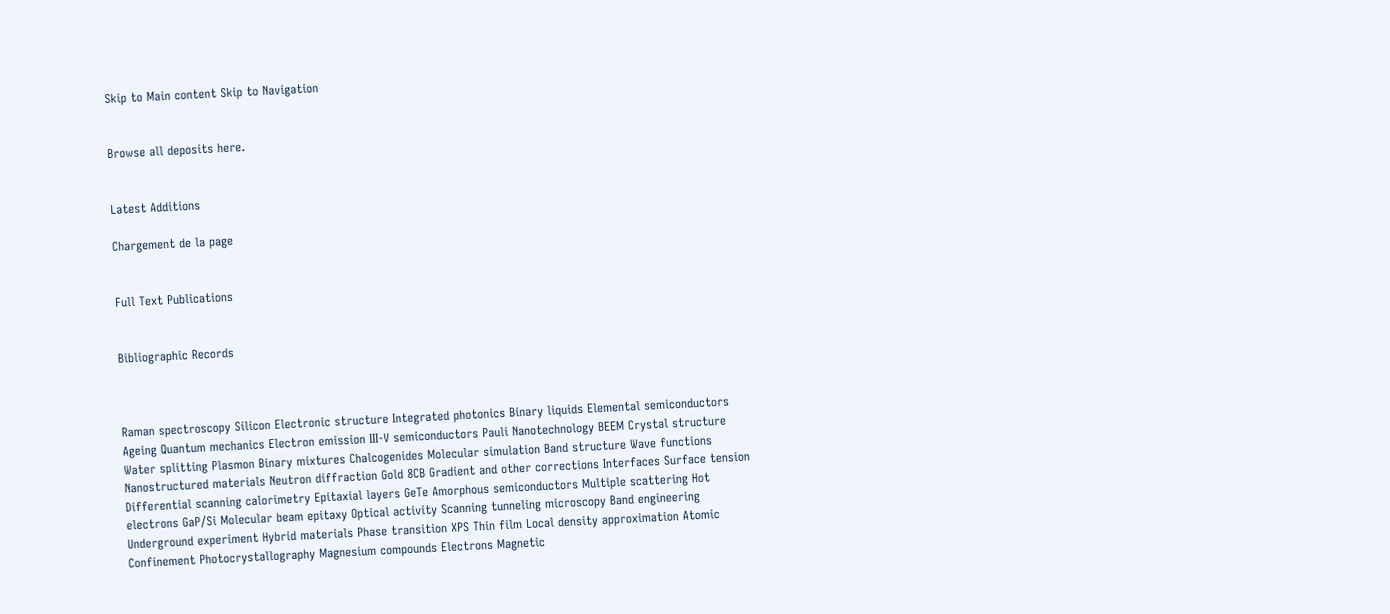Skip to Main content Skip to Navigation


Browse all deposits here.


Latest Additions

Chargement de la page


Full Text Publications


Bibliographic Records



Raman spectroscopy Silicon Electronic structure Integrated photonics Binary liquids Elemental semiconductors Ageing Quantum mechanics Electron emission III-V semiconductors Pauli Nanotechnology BEEM Crystal structure Water splitting Plasmon Binary mixtures Chalcogenides Molecular simulation Band structure Wave functions Nanostructured materials Neutron diffraction Gold 8CB Gradient and other corrections Interfaces Surface tension Differential scanning calorimetry Epitaxial layers GeTe Amorphous semiconductors Multiple scattering Hot electrons GaP/Si Molecular beam epitaxy Optical activity Scanning tunneling microscopy Band engineering Underground experiment Hybrid materials Phase transition XPS Thin film Local density approximation Atomic Confinement Photocrystallography Magnesium compounds Electrons Magnetic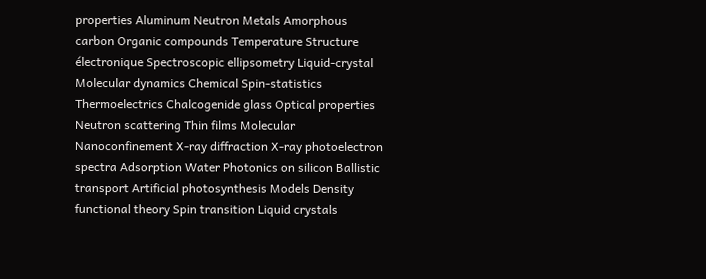properties Aluminum Neutron Metals Amorphous carbon Organic compounds Temperature Structure électronique Spectroscopic ellipsometry Liquid-crystal Molecular dynamics Chemical Spin-statistics Thermoelectrics Chalcogenide glass Optical properties Neutron scattering Thin films Molecular Nanoconfinement X-ray diffraction X-ray photoelectron spectra Adsorption Water Photonics on silicon Ballistic transport Artificial photosynthesis Models Density functional theory Spin transition Liquid crystals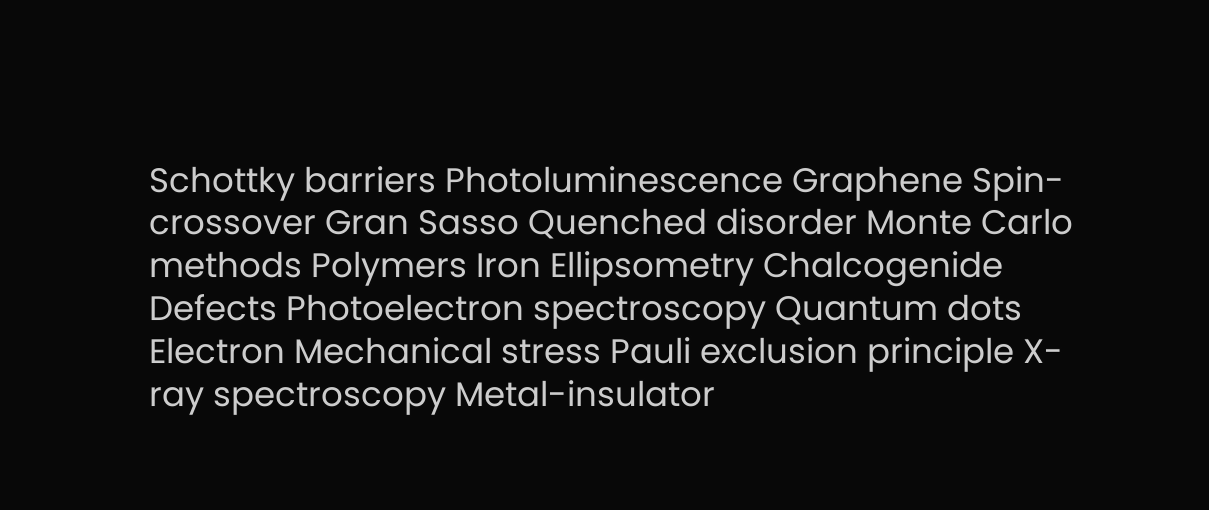Schottky barriers Photoluminescence Graphene Spin-crossover Gran Sasso Quenched disorder Monte Carlo methods Polymers Iron Ellipsometry Chalcogenide Defects Photoelectron spectroscopy Quantum dots Electron Mechanical stress Pauli exclusion principle X-ray spectroscopy Metal-insulator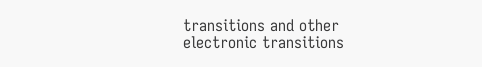transitions and other electronic transitions